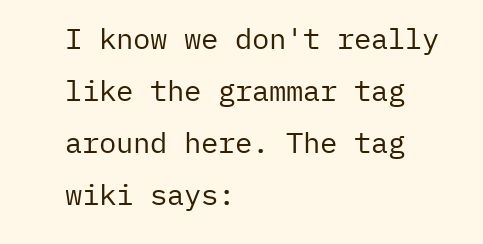I know we don't really like the grammar tag around here. The tag wiki says: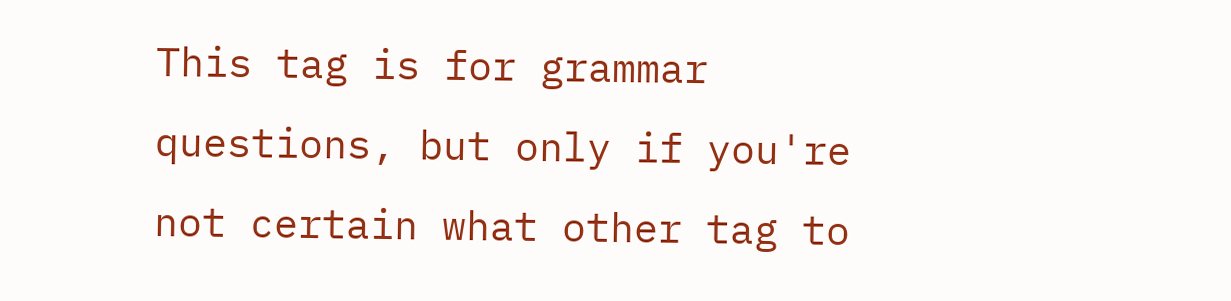This tag is for grammar questions, but only if you're not certain what other tag to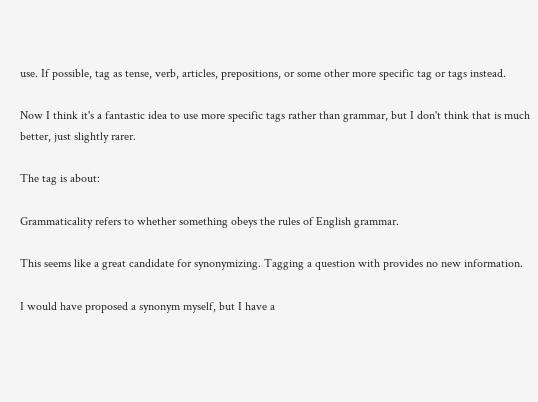use. If possible, tag as tense, verb, articles, prepositions, or some other more specific tag or tags instead.

Now I think it's a fantastic idea to use more specific tags rather than grammar, but I don't think that is much better, just slightly rarer.

The tag is about:

Grammaticality refers to whether something obeys the rules of English grammar.

This seems like a great candidate for synonymizing. Tagging a question with provides no new information.

I would have proposed a synonym myself, but I have a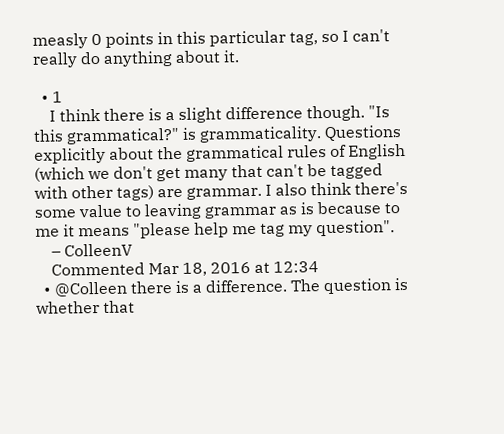measly 0 points in this particular tag, so I can't really do anything about it.

  • 1
    I think there is a slight difference though. "Is this grammatical?" is grammaticality. Questions explicitly about the grammatical rules of English (which we don't get many that can't be tagged with other tags) are grammar. I also think there's some value to leaving grammar as is because to me it means "please help me tag my question".
    – ColleenV
    Commented Mar 18, 2016 at 12:34
  • @Colleen there is a difference. The question is whether that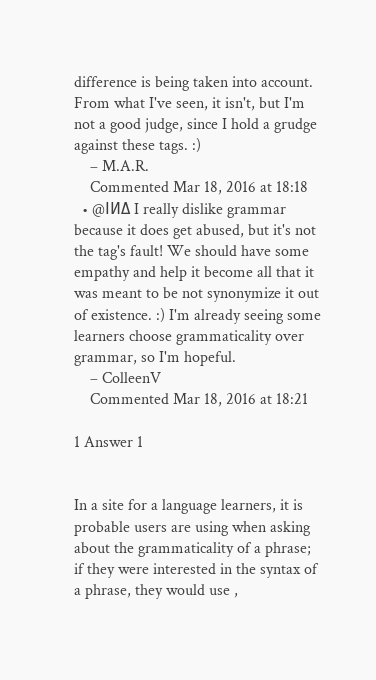difference is being taken into account. From what I've seen, it isn't, but I'm not a good judge, since I hold a grudge against these tags. :)
    – M.A.R.
    Commented Mar 18, 2016 at 18:18
  • @IͶΔ I really dislike grammar because it does get abused, but it's not the tag's fault! We should have some empathy and help it become all that it was meant to be not synonymize it out of existence. :) I'm already seeing some learners choose grammaticality over grammar, so I'm hopeful.
    – ColleenV
    Commented Mar 18, 2016 at 18:21

1 Answer 1


In a site for a language learners, it is probable users are using when asking about the grammaticality of a phrase; if they were interested in the syntax of a phrase, they would use ,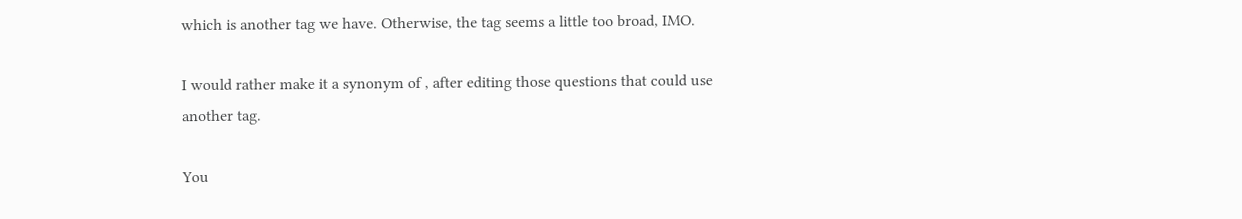which is another tag we have. Otherwise, the tag seems a little too broad, IMO.

I would rather make it a synonym of , after editing those questions that could use another tag.

You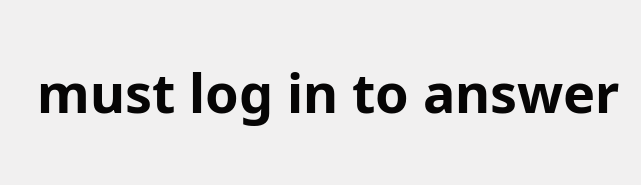must log in to answer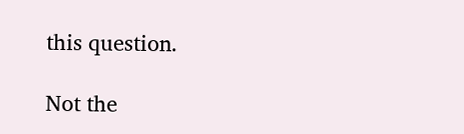this question.

Not the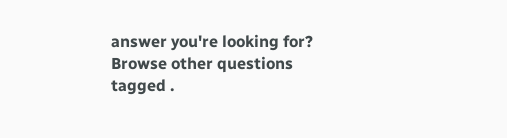answer you're looking for? Browse other questions tagged .